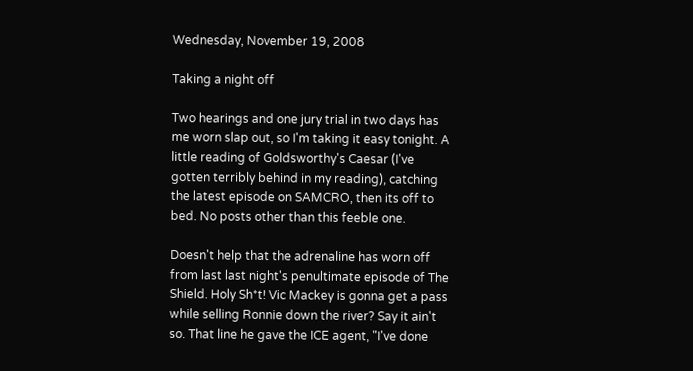Wednesday, November 19, 2008

Taking a night off

Two hearings and one jury trial in two days has me worn slap out, so I'm taking it easy tonight. A little reading of Goldsworthy's Caesar (I've gotten terribly behind in my reading), catching the latest episode on SAMCRO, then its off to bed. No posts other than this feeble one.

Doesn't help that the adrenaline has worn off from last last night's penultimate episode of The Shield. Holy Sh*t! Vic Mackey is gonna get a pass while selling Ronnie down the river? Say it ain't so. That line he gave the ICE agent, "I've done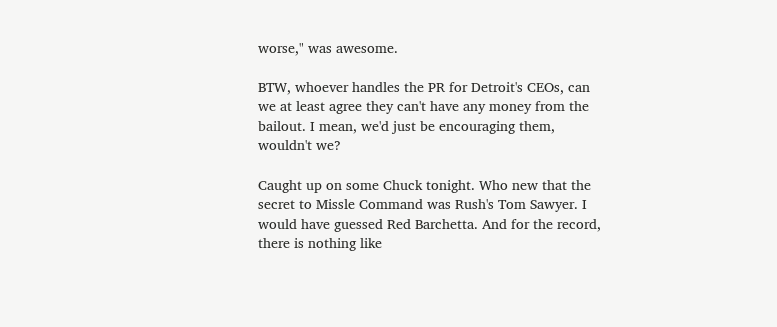worse," was awesome.

BTW, whoever handles the PR for Detroit's CEOs, can we at least agree they can't have any money from the bailout. I mean, we'd just be encouraging them, wouldn't we?

Caught up on some Chuck tonight. Who new that the secret to Missle Command was Rush's Tom Sawyer. I would have guessed Red Barchetta. And for the record, there is nothing like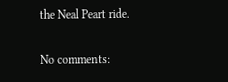the Neal Peart ride.

No comments: